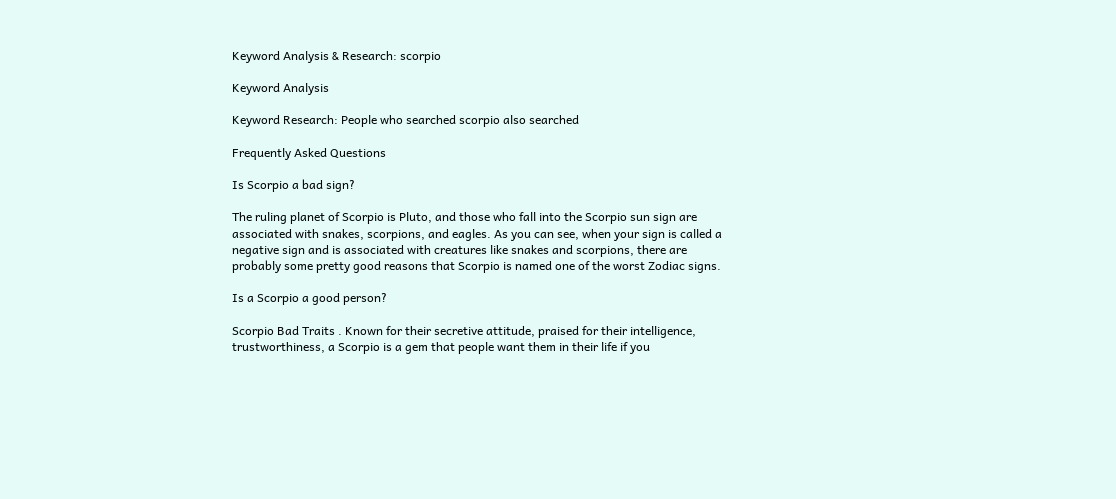Keyword Analysis & Research: scorpio

Keyword Analysis

Keyword Research: People who searched scorpio also searched

Frequently Asked Questions

Is Scorpio a bad sign?

The ruling planet of Scorpio is Pluto, and those who fall into the Scorpio sun sign are associated with snakes, scorpions, and eagles. As you can see, when your sign is called a negative sign and is associated with creatures like snakes and scorpions, there are probably some pretty good reasons that Scorpio is named one of the worst Zodiac signs.

Is a Scorpio a good person?

Scorpio Bad Traits . Known for their secretive attitude, praised for their intelligence, trustworthiness, a Scorpio is a gem that people want them in their life if you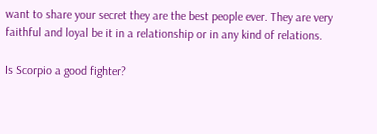want to share your secret they are the best people ever. They are very faithful and loyal be it in a relationship or in any kind of relations.

Is Scorpio a good fighter?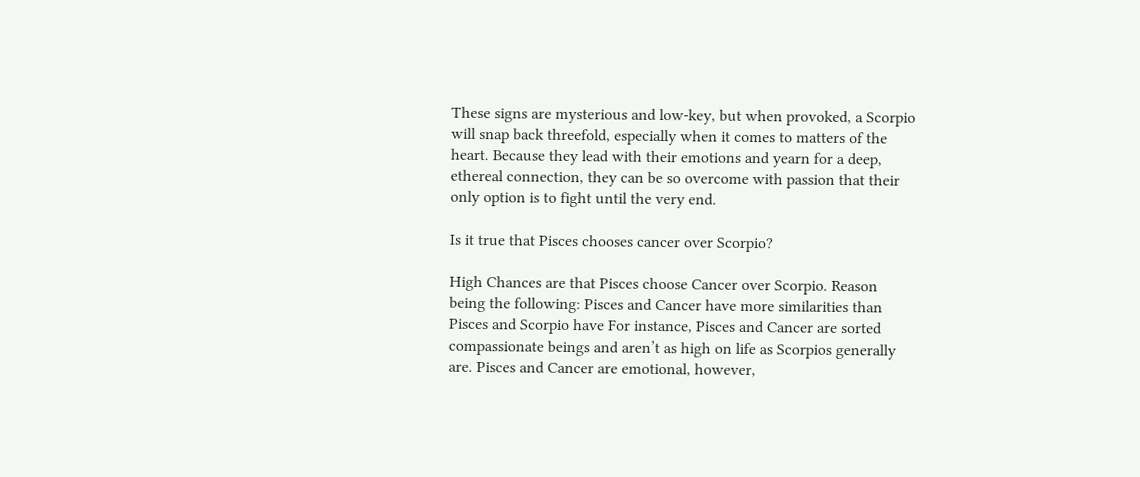These signs are mysterious and low-key, but when provoked, a Scorpio will snap back threefold, especially when it comes to matters of the heart. Because they lead with their emotions and yearn for a deep, ethereal connection, they can be so overcome with passion that their only option is to fight until the very end.

Is it true that Pisces chooses cancer over Scorpio?

High Chances are that Pisces choose Cancer over Scorpio. Reason being the following: Pisces and Cancer have more similarities than Pisces and Scorpio have For instance, Pisces and Cancer are sorted compassionate beings and aren’t as high on life as Scorpios generally are. Pisces and Cancer are emotional, however,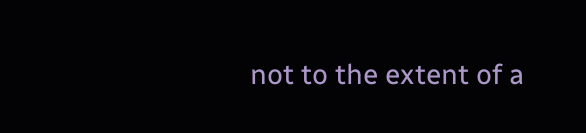not to the extent of a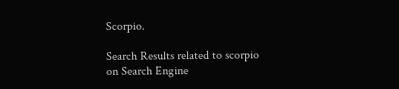Scorpio.

Search Results related to scorpio on Search Engine